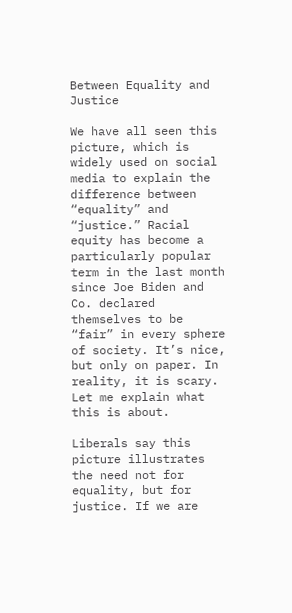Between Equality and Justice

We have all seen this picture, which is widely used on social media to explain the difference between “equality” and “justice.” Racial equity has become a particularly popular term in the last month since Joe Biden and Co. declared themselves to be “fair” in every sphere of society. It’s nice, but only on paper. In reality, it is scary. Let me explain what this is about.

Liberals say this picture illustrates the need not for equality, but for justice. If we are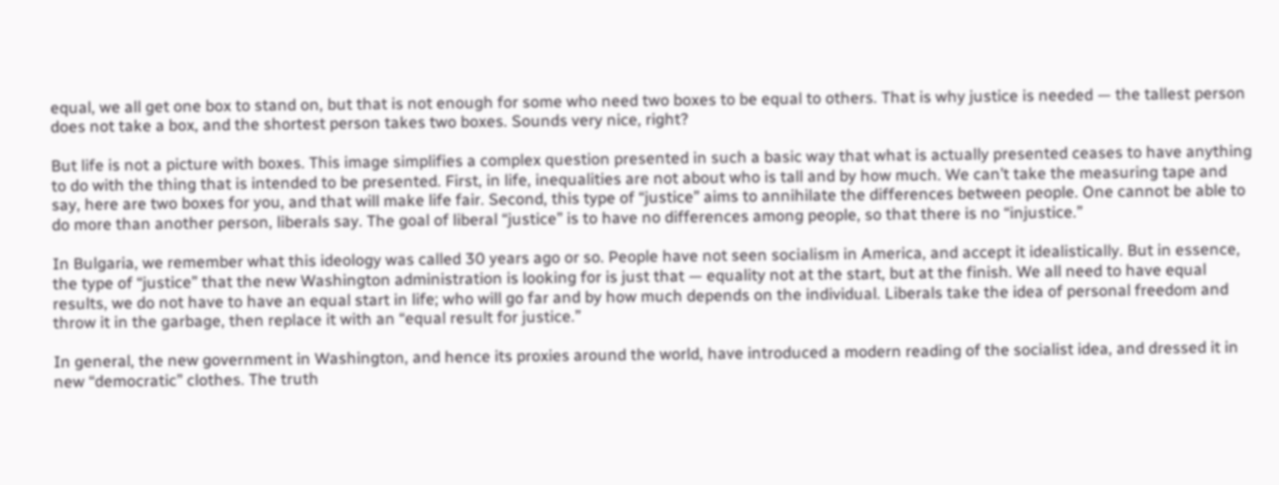equal, we all get one box to stand on, but that is not enough for some who need two boxes to be equal to others. That is why justice is needed — the tallest person does not take a box, and the shortest person takes two boxes. Sounds very nice, right?

But life is not a picture with boxes. This image simplifies a complex question presented in such a basic way that what is actually presented ceases to have anything to do with the thing that is intended to be presented. First, in life, inequalities are not about who is tall and by how much. We can’t take the measuring tape and say, here are two boxes for you, and that will make life fair. Second, this type of “justice” aims to annihilate the differences between people. One cannot be able to do more than another person, liberals say. The goal of liberal “justice” is to have no differences among people, so that there is no “injustice.”

In Bulgaria, we remember what this ideology was called 30 years ago or so. People have not seen socialism in America, and accept it idealistically. But in essence, the type of “justice” that the new Washington administration is looking for is just that — equality not at the start, but at the finish. We all need to have equal results, we do not have to have an equal start in life; who will go far and by how much depends on the individual. Liberals take the idea of personal freedom and throw it in the garbage, then replace it with an “equal result for justice.”

In general, the new government in Washington, and hence its proxies around the world, have introduced a modern reading of the socialist idea, and dressed it in new “democratic” clothes. The truth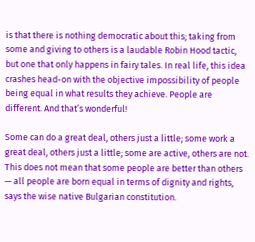is that there is nothing democratic about this; taking from some and giving to others is a laudable Robin Hood tactic, but one that only happens in fairy tales. In real life, this idea crashes head-on with the objective impossibility of people being equal in what results they achieve. People are different. And that’s wonderful!

Some can do a great deal, others just a little; some work a great deal, others just a little; some are active, others are not. This does not mean that some people are better than others — all people are born equal in terms of dignity and rights, says the wise native Bulgarian constitution.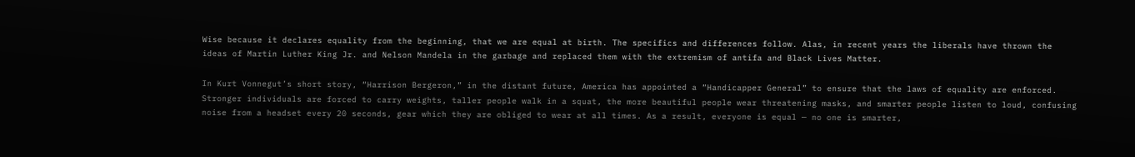Wise because it declares equality from the beginning, that we are equal at birth. The specifics and differences follow. Alas, in recent years the liberals have thrown the ideas of Martin Luther King Jr. and Nelson Mandela in the garbage and replaced them with the extremism of antifa and Black Lives Matter.

In Kurt Vonnegut’s short story, “Harrison Bergeron,” in the distant future, America has appointed a “Handicapper General” to ensure that the laws of equality are enforced. Stronger individuals are forced to carry weights, taller people walk in a squat, the more beautiful people wear threatening masks, and smarter people listen to loud, confusing noise from a headset every 20 seconds, gear which they are obliged to wear at all times. As a result, everyone is equal — no one is smarter,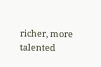richer, more talented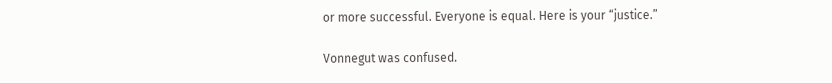or more successful. Everyone is equal. Here is your “justice.”

Vonnegut was confused.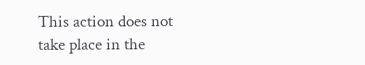This action does not take place in the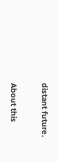distant future.

About this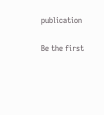publication

Be the first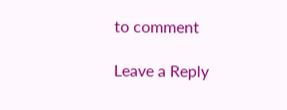to comment

Leave a Reply